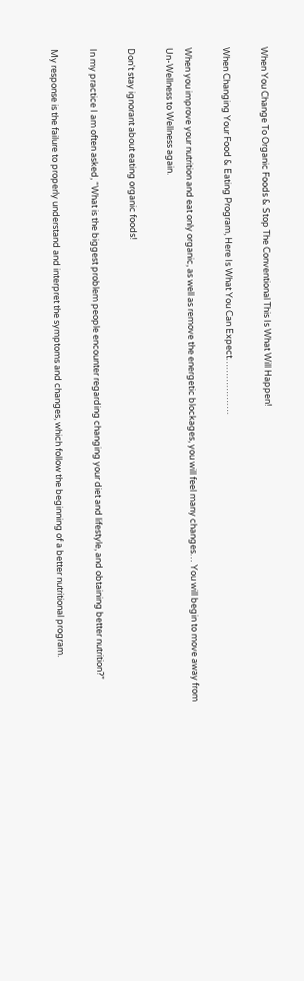When You Change To Organic Foods & Stop The Conventional This Is What Will Happen!

When Changing Your Food & Eating Program, Here Is What You Can Expect……………….

When you improve your nutrition and eat only organic, as well as remove the energetic blockages, you will feel many changes… You will begin to move away from Un-Wellness to Wellness again.

Don't stay ignorant about eating organic foods!

In my practice I am often asked, “What is the biggest problem people encounter regarding changing your diet and lifestyle, and obtaining better nutrition?”

My response is the failure to properly understand and interpret the symptoms and changes, which follow the beginning of a better nutritional program.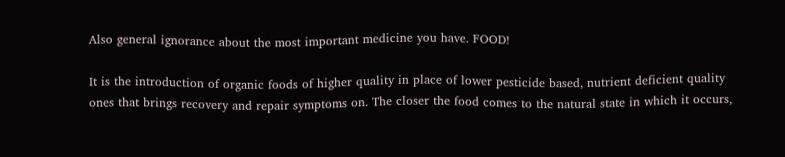Also general ignorance about the most important medicine you have. FOOD!

It is the introduction of organic foods of higher quality in place of lower pesticide based, nutrient deficient quality ones that brings recovery and repair symptoms on. The closer the food comes to the natural state in which it occurs,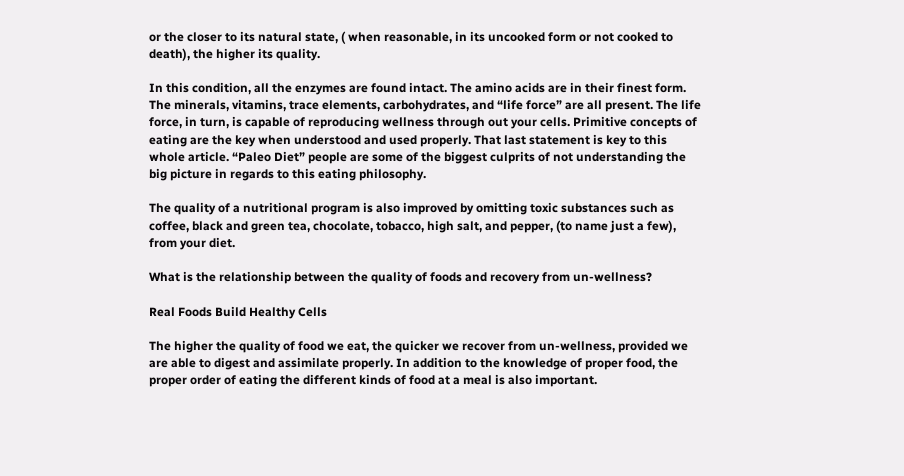or the closer to its natural state, ( when reasonable, in its uncooked form or not cooked to death), the higher its quality.

In this condition, all the enzymes are found intact. The amino acids are in their finest form. The minerals, vitamins, trace elements, carbohydrates, and “life force” are all present. The life force, in turn, is capable of reproducing wellness through out your cells. Primitive concepts of eating are the key when understood and used properly. That last statement is key to this whole article. “Paleo Diet” people are some of the biggest culprits of not understanding the big picture in regards to this eating philosophy.

The quality of a nutritional program is also improved by omitting toxic substances such as coffee, black and green tea, chocolate, tobacco, high salt, and pepper, (to name just a few), from your diet.

What is the relationship between the quality of foods and recovery from un-wellness?

Real Foods Build Healthy Cells

The higher the quality of food we eat, the quicker we recover from un-wellness, provided we are able to digest and assimilate properly. In addition to the knowledge of proper food, the proper order of eating the different kinds of food at a meal is also important.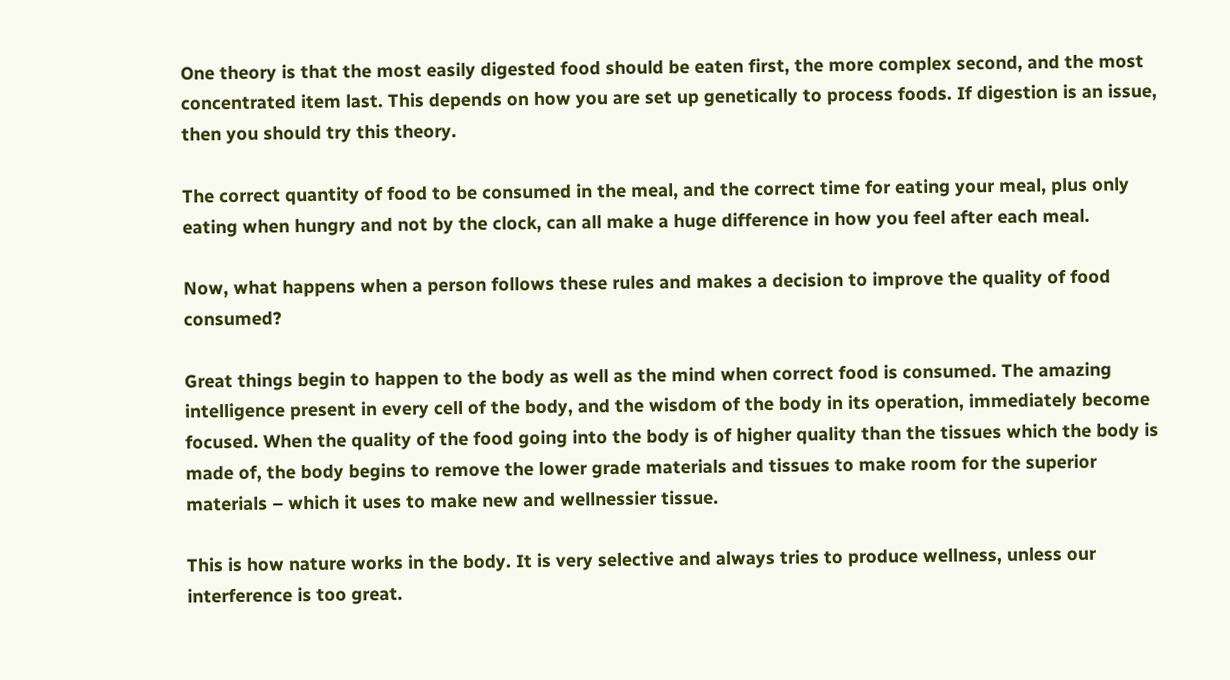One theory is that the most easily digested food should be eaten first, the more complex second, and the most concentrated item last. This depends on how you are set up genetically to process foods. If digestion is an issue, then you should try this theory.

The correct quantity of food to be consumed in the meal, and the correct time for eating your meal, plus only eating when hungry and not by the clock, can all make a huge difference in how you feel after each meal.

Now, what happens when a person follows these rules and makes a decision to improve the quality of food consumed?

Great things begin to happen to the body as well as the mind when correct food is consumed. The amazing intelligence present in every cell of the body, and the wisdom of the body in its operation, immediately become focused. When the quality of the food going into the body is of higher quality than the tissues which the body is made of, the body begins to remove the lower grade materials and tissues to make room for the superior materials – which it uses to make new and wellnessier tissue.

This is how nature works in the body. It is very selective and always tries to produce wellness, unless our interference is too great.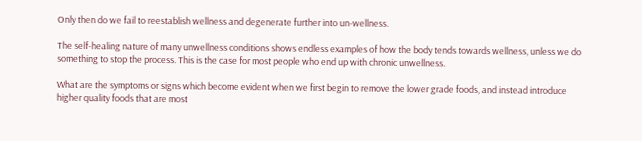Only then do we fail to reestablish wellness and degenerate further into un-wellness.

The self-healing nature of many unwellness conditions shows endless examples of how the body tends towards wellness, unless we do something to stop the process. This is the case for most people who end up with chronic unwellness.

What are the symptoms or signs which become evident when we first begin to remove the lower grade foods, and instead introduce higher quality foods that are most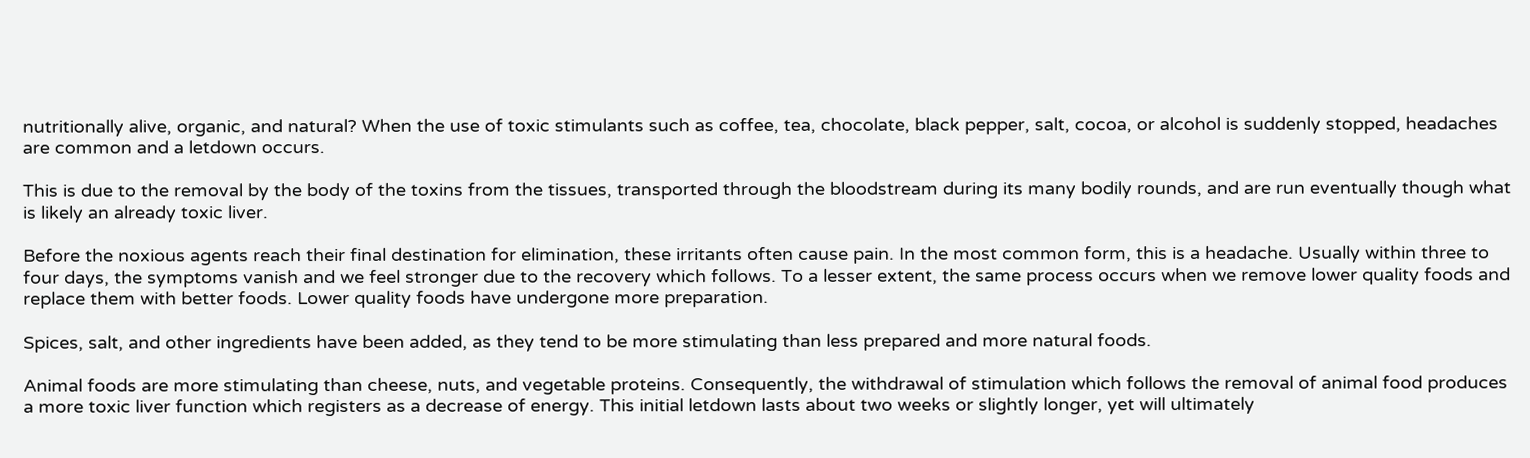nutritionally alive, organic, and natural? When the use of toxic stimulants such as coffee, tea, chocolate, black pepper, salt, cocoa, or alcohol is suddenly stopped, headaches are common and a letdown occurs.

This is due to the removal by the body of the toxins from the tissues, transported through the bloodstream during its many bodily rounds, and are run eventually though what is likely an already toxic liver.

Before the noxious agents reach their final destination for elimination, these irritants often cause pain. In the most common form, this is a headache. Usually within three to four days, the symptoms vanish and we feel stronger due to the recovery which follows. To a lesser extent, the same process occurs when we remove lower quality foods and replace them with better foods. Lower quality foods have undergone more preparation.

Spices, salt, and other ingredients have been added, as they tend to be more stimulating than less prepared and more natural foods.

Animal foods are more stimulating than cheese, nuts, and vegetable proteins. Consequently, the withdrawal of stimulation which follows the removal of animal food produces a more toxic liver function which registers as a decrease of energy. This initial letdown lasts about two weeks or slightly longer, yet will ultimately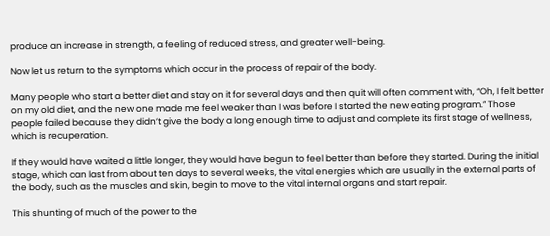produce an increase in strength, a feeling of reduced stress, and greater well-being.

Now let us return to the symptoms which occur in the process of repair of the body.

Many people who start a better diet and stay on it for several days and then quit will often comment with, “Oh, I felt better on my old diet, and the new one made me feel weaker than I was before I started the new eating program.” Those people failed because they didn’t give the body a long enough time to adjust and complete its first stage of wellness, which is recuperation.

If they would have waited a little longer, they would have begun to feel better than before they started. During the initial stage, which can last from about ten days to several weeks, the vital energies which are usually in the external parts of the body, such as the muscles and skin, begin to move to the vital internal organs and start repair.

This shunting of much of the power to the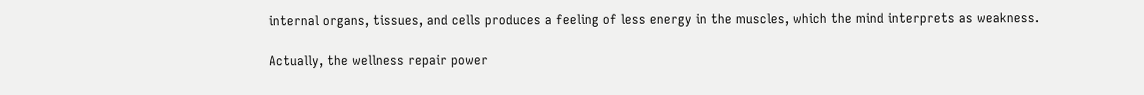internal organs, tissues, and cells produces a feeling of less energy in the muscles, which the mind interprets as weakness.

Actually, the wellness repair power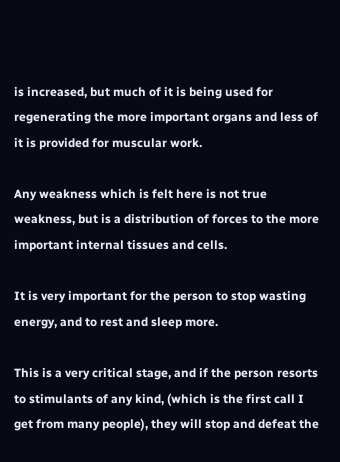is increased, but much of it is being used for regenerating the more important organs and less of it is provided for muscular work.

Any weakness which is felt here is not true weakness, but is a distribution of forces to the more important internal tissues and cells.

It is very important for the person to stop wasting energy, and to rest and sleep more.

This is a very critical stage, and if the person resorts to stimulants of any kind, (which is the first call I get from many people), they will stop and defeat the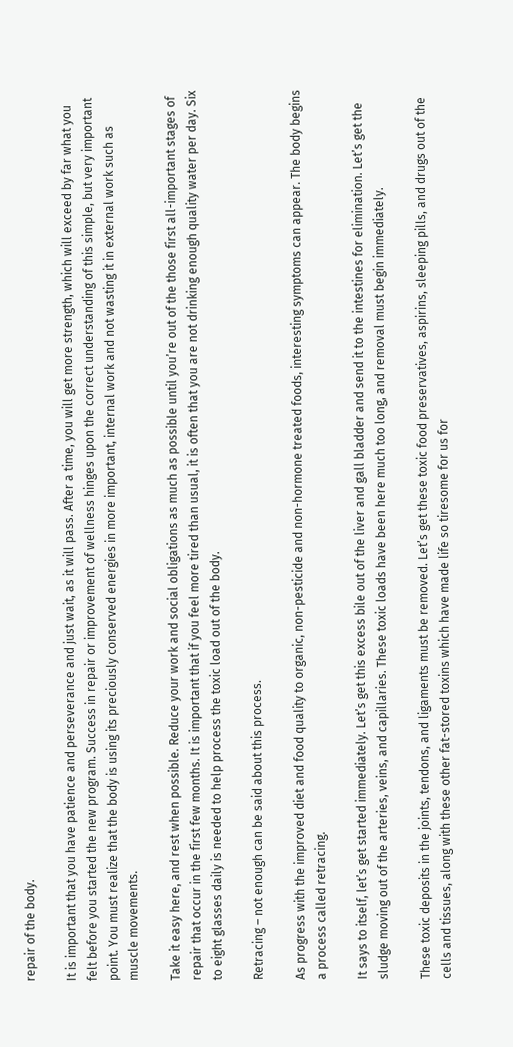repair of the body.

It is important that you have patience and perseverance and just wait, as it will pass. After a time, you will get more strength, which will exceed by far what you felt before you started the new program. Success in repair or improvement of wellness hinges upon the correct understanding of this simple, but very important point. You must realize that the body is using its preciously conserved energies in more important, internal work and not wasting it in external work such as muscle movements.

Take it easy here, and rest when possible. Reduce your work and social obligations as much as possible until you’re out of the those first all-important stages of repair that occur in the first few months. It is important that if you feel more tired than usual, it is often that you are not drinking enough quality water per day. Six to eight glasses daily is needed to help process the toxic load out of the body.

Retracing – not enough can be said about this process.

As progress with the improved diet and food quality to organic, non-pesticide and non-hormone treated foods, interesting symptoms can appear. The body begins a process called retracing.

It says to itself, let’s get started immediately. Let’s get this excess bile out of the liver and gall bladder and send it to the intestines for elimination. Let’s get the sludge moving out of the arteries, veins, and capillaries. These toxic loads have been here much too long, and removal must begin immediately.

These toxic deposits in the joints, tendons, and ligaments must be removed. Let’s get these toxic food preservatives, aspirins, sleeping pills, and drugs out of the cells and tissues, along with these other fat-stored toxins which have made life so tiresome for us for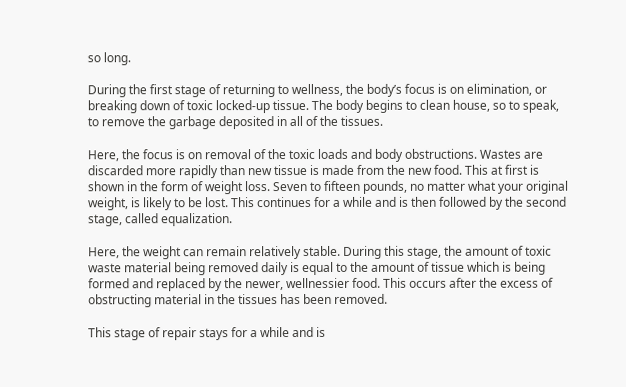so long.

During the first stage of returning to wellness, the body’s focus is on elimination, or breaking down of toxic locked-up tissue. The body begins to clean house, so to speak, to remove the garbage deposited in all of the tissues.

Here, the focus is on removal of the toxic loads and body obstructions. Wastes are discarded more rapidly than new tissue is made from the new food. This at first is shown in the form of weight loss. Seven to fifteen pounds, no matter what your original weight, is likely to be lost. This continues for a while and is then followed by the second stage, called equalization.

Here, the weight can remain relatively stable. During this stage, the amount of toxic waste material being removed daily is equal to the amount of tissue which is being formed and replaced by the newer, wellnessier food. This occurs after the excess of obstructing material in the tissues has been removed.

This stage of repair stays for a while and is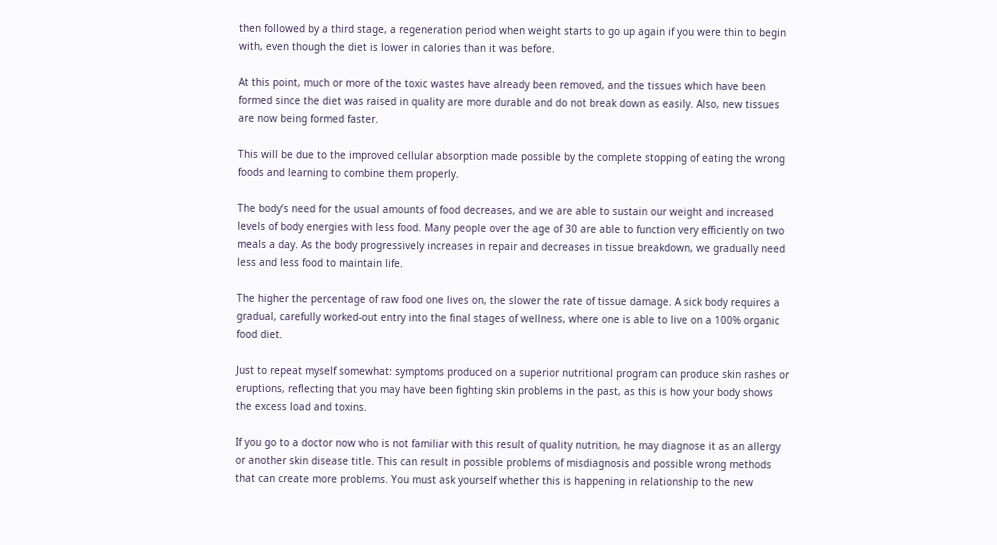then followed by a third stage, a regeneration period when weight starts to go up again if you were thin to begin with, even though the diet is lower in calories than it was before.

At this point, much or more of the toxic wastes have already been removed, and the tissues which have been formed since the diet was raised in quality are more durable and do not break down as easily. Also, new tissues are now being formed faster.

This will be due to the improved cellular absorption made possible by the complete stopping of eating the wrong foods and learning to combine them properly.

The body’s need for the usual amounts of food decreases, and we are able to sustain our weight and increased levels of body energies with less food. Many people over the age of 30 are able to function very efficiently on two meals a day. As the body progressively increases in repair and decreases in tissue breakdown, we gradually need less and less food to maintain life.

The higher the percentage of raw food one lives on, the slower the rate of tissue damage. A sick body requires a gradual, carefully worked-out entry into the final stages of wellness, where one is able to live on a 100% organic food diet.

Just to repeat myself somewhat: symptoms produced on a superior nutritional program can produce skin rashes or eruptions, reflecting that you may have been fighting skin problems in the past, as this is how your body shows the excess load and toxins.

If you go to a doctor now who is not familiar with this result of quality nutrition, he may diagnose it as an allergy or another skin disease title. This can result in possible problems of misdiagnosis and possible wrong methods that can create more problems. You must ask yourself whether this is happening in relationship to the new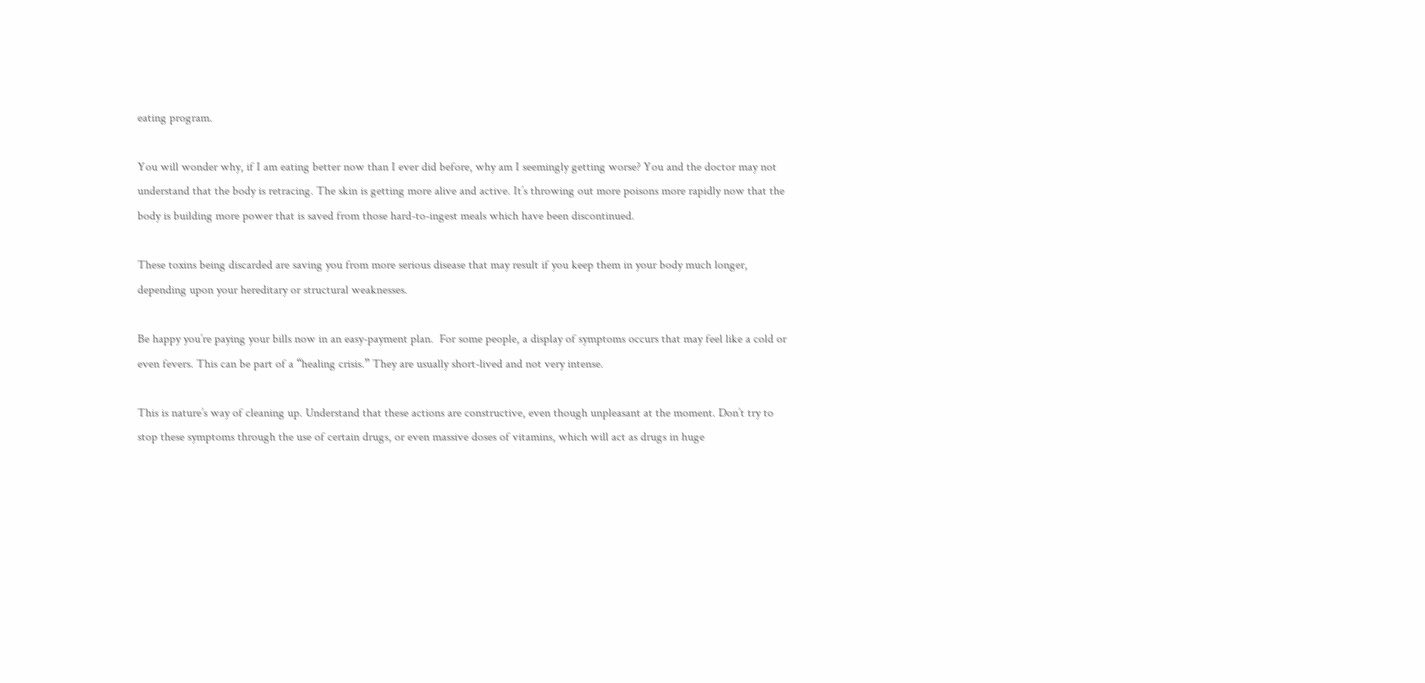eating program.

You will wonder why, if I am eating better now than I ever did before, why am I seemingly getting worse? You and the doctor may not understand that the body is retracing. The skin is getting more alive and active. It’s throwing out more poisons more rapidly now that the body is building more power that is saved from those hard-to-ingest meals which have been discontinued.

These toxins being discarded are saving you from more serious disease that may result if you keep them in your body much longer, depending upon your hereditary or structural weaknesses.

Be happy you’re paying your bills now in an easy-payment plan.  For some people, a display of symptoms occurs that may feel like a cold or even fevers. This can be part of a “healing crisis.” They are usually short-lived and not very intense.

This is nature’s way of cleaning up. Understand that these actions are constructive, even though unpleasant at the moment. Don’t try to stop these symptoms through the use of certain drugs, or even massive doses of vitamins, which will act as drugs in huge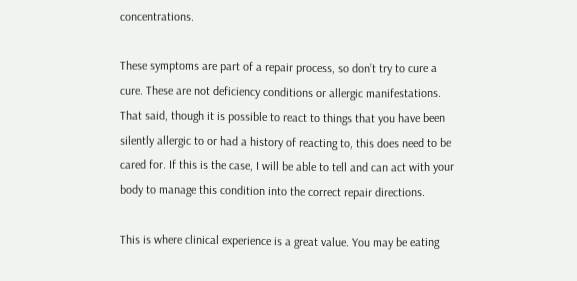concentrations.

These symptoms are part of a repair process, so don’t try to cure a cure. These are not deficiency conditions or allergic manifestations. That said, though it is possible to react to things that you have been silently allergic to or had a history of reacting to, this does need to be cared for. If this is the case, I will be able to tell and can act with your body to manage this condition into the correct repair directions.

This is where clinical experience is a great value. You may be eating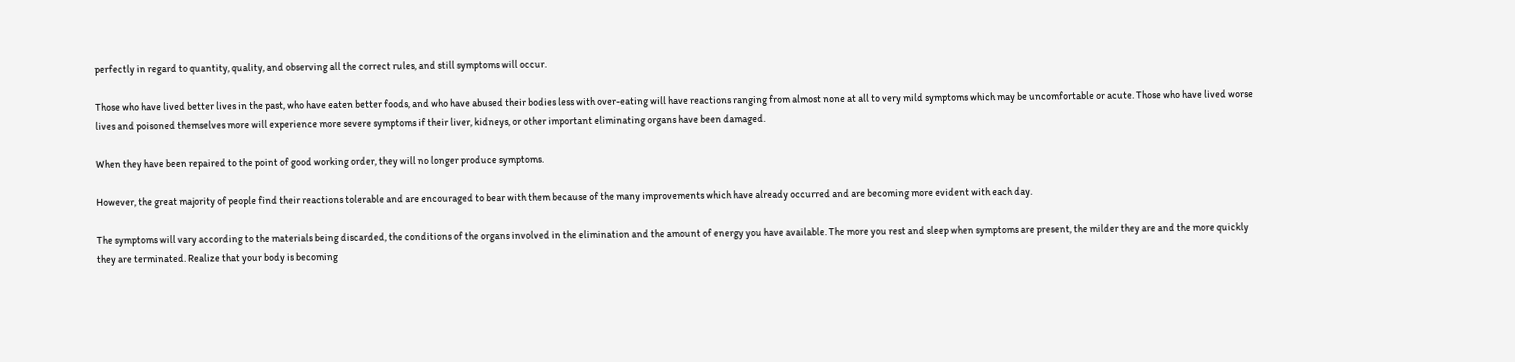perfectly in regard to quantity, quality, and observing all the correct rules, and still symptoms will occur.

Those who have lived better lives in the past, who have eaten better foods, and who have abused their bodies less with over-eating will have reactions ranging from almost none at all to very mild symptoms which may be uncomfortable or acute. Those who have lived worse lives and poisoned themselves more will experience more severe symptoms if their liver, kidneys, or other important eliminating organs have been damaged.

When they have been repaired to the point of good working order, they will no longer produce symptoms.

However, the great majority of people find their reactions tolerable and are encouraged to bear with them because of the many improvements which have already occurred and are becoming more evident with each day.

The symptoms will vary according to the materials being discarded, the conditions of the organs involved in the elimination and the amount of energy you have available. The more you rest and sleep when symptoms are present, the milder they are and the more quickly they are terminated. Realize that your body is becoming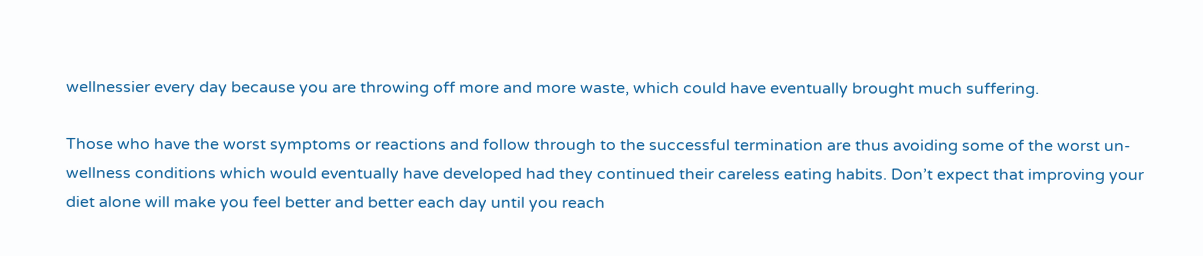wellnessier every day because you are throwing off more and more waste, which could have eventually brought much suffering.

Those who have the worst symptoms or reactions and follow through to the successful termination are thus avoiding some of the worst un-wellness conditions which would eventually have developed had they continued their careless eating habits. Don’t expect that improving your diet alone will make you feel better and better each day until you reach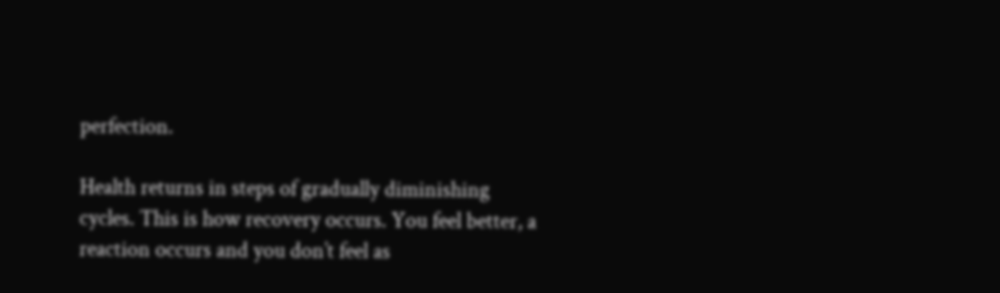perfection.

Health returns in steps of gradually diminishing cycles. This is how recovery occurs. You feel better, a reaction occurs and you don’t feel as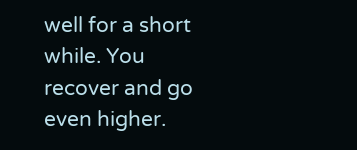well for a short while. You recover and go even higher.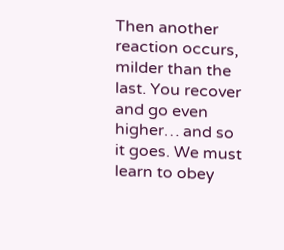Then another reaction occurs, milder than the last. You recover and go even higher… and so it goes. We must learn to obey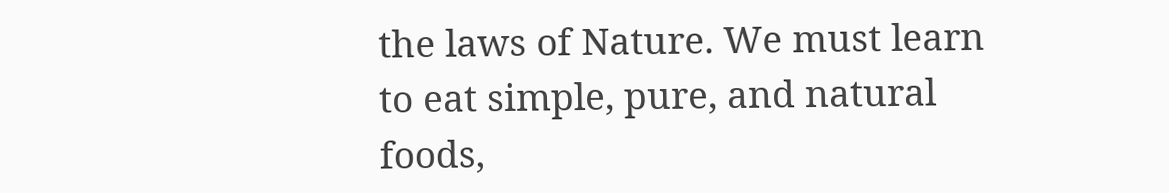the laws of Nature. We must learn to eat simple, pure, and natural foods,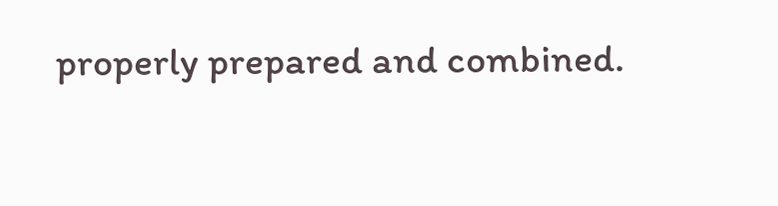properly prepared and combined.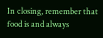In closing, remember that food is and always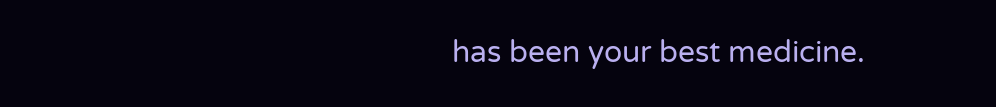has been your best medicine.